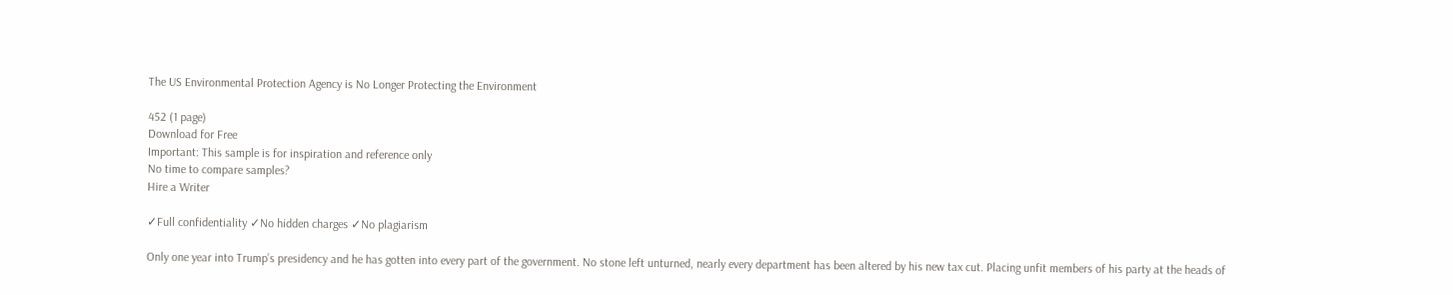The US Environmental Protection Agency is No Longer Protecting the Environment

452 (1 page)
Download for Free
Important: This sample is for inspiration and reference only
No time to compare samples?
Hire a Writer

✓Full confidentiality ✓No hidden charges ✓No plagiarism

Only one year into Trump’s presidency and he has gotten into every part of the government. No stone left unturned, nearly every department has been altered by his new tax cut. Placing unfit members of his party at the heads of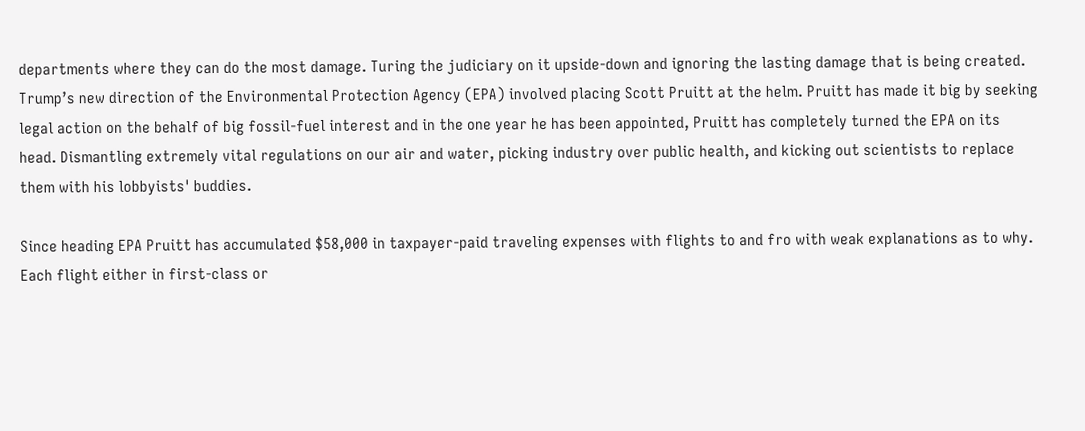departments where they can do the most damage. Turing the judiciary on it upside-down and ignoring the lasting damage that is being created. Trump’s new direction of the Environmental Protection Agency (EPA) involved placing Scott Pruitt at the helm. Pruitt has made it big by seeking legal action on the behalf of big fossil-fuel interest and in the one year he has been appointed, Pruitt has completely turned the EPA on its head. Dismantling extremely vital regulations on our air and water, picking industry over public health, and kicking out scientists to replace them with his lobbyists' buddies.

Since heading EPA Pruitt has accumulated $58,000 in taxpayer-paid traveling expenses with flights to and fro with weak explanations as to why. Each flight either in first-class or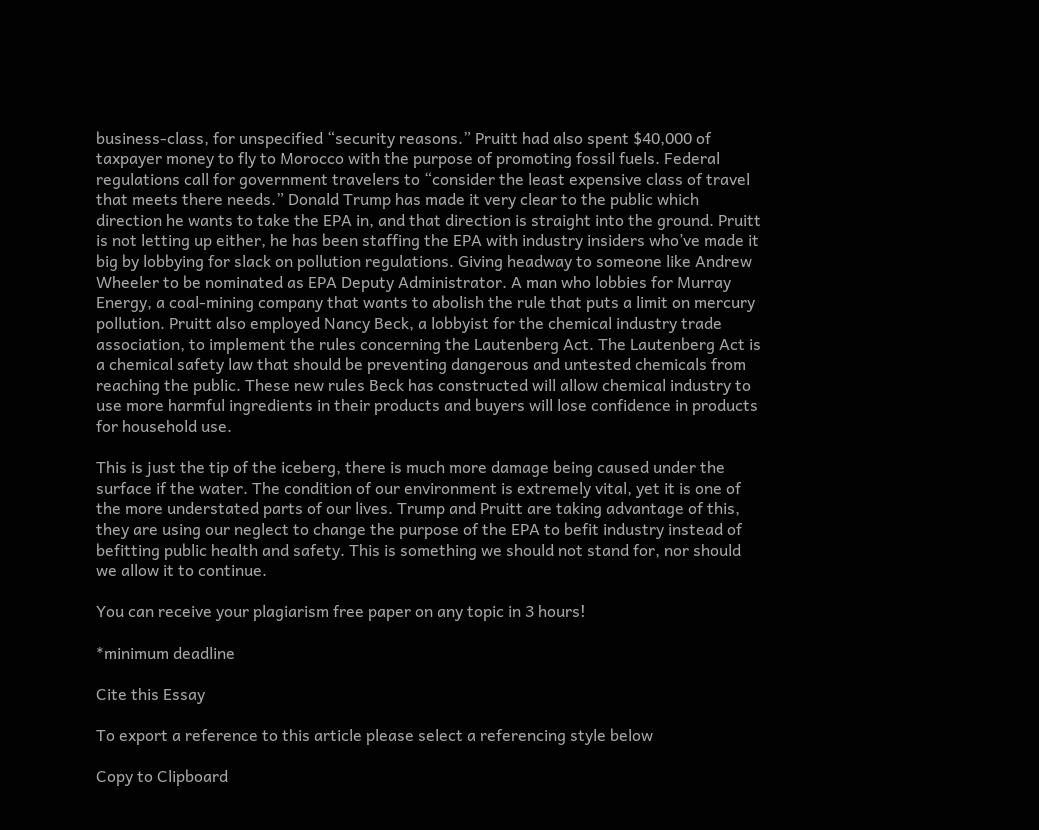business-class, for unspecified “security reasons.” Pruitt had also spent $40,000 of taxpayer money to fly to Morocco with the purpose of promoting fossil fuels. Federal regulations call for government travelers to “consider the least expensive class of travel that meets there needs.” Donald Trump has made it very clear to the public which direction he wants to take the EPA in, and that direction is straight into the ground. Pruitt is not letting up either, he has been staffing the EPA with industry insiders who’ve made it big by lobbying for slack on pollution regulations. Giving headway to someone like Andrew Wheeler to be nominated as EPA Deputy Administrator. A man who lobbies for Murray Energy, a coal-mining company that wants to abolish the rule that puts a limit on mercury pollution. Pruitt also employed Nancy Beck, a lobbyist for the chemical industry trade association, to implement the rules concerning the Lautenberg Act. The Lautenberg Act is a chemical safety law that should be preventing dangerous and untested chemicals from reaching the public. These new rules Beck has constructed will allow chemical industry to use more harmful ingredients in their products and buyers will lose confidence in products for household use.

This is just the tip of the iceberg, there is much more damage being caused under the surface if the water. The condition of our environment is extremely vital, yet it is one of the more understated parts of our lives. Trump and Pruitt are taking advantage of this, they are using our neglect to change the purpose of the EPA to befit industry instead of befitting public health and safety. This is something we should not stand for, nor should we allow it to continue.

You can receive your plagiarism free paper on any topic in 3 hours!

*minimum deadline

Cite this Essay

To export a reference to this article please select a referencing style below

Copy to Clipboard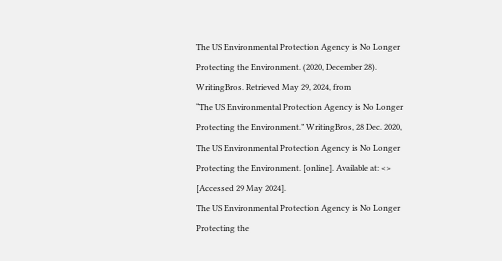The US Environmental Protection Agency is No Longer Protecting the Environment. (2020, December 28). WritingBros. Retrieved May 29, 2024, from
“The US Environmental Protection Agency is No Longer Protecting the Environment.” WritingBros, 28 Dec. 2020,
The US Environmental Protection Agency is No Longer Protecting the Environment. [online]. Available at: <> [Accessed 29 May 2024].
The US Environmental Protection Agency is No Longer Protecting the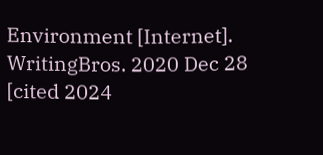Environment [Internet]. WritingBros. 2020 Dec 28 [cited 2024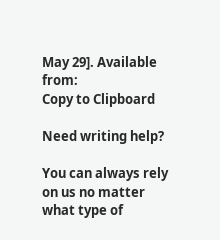May 29]. Available from:
Copy to Clipboard

Need writing help?

You can always rely on us no matter what type of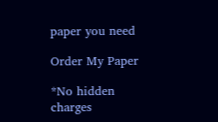paper you need

Order My Paper

*No hidden charges